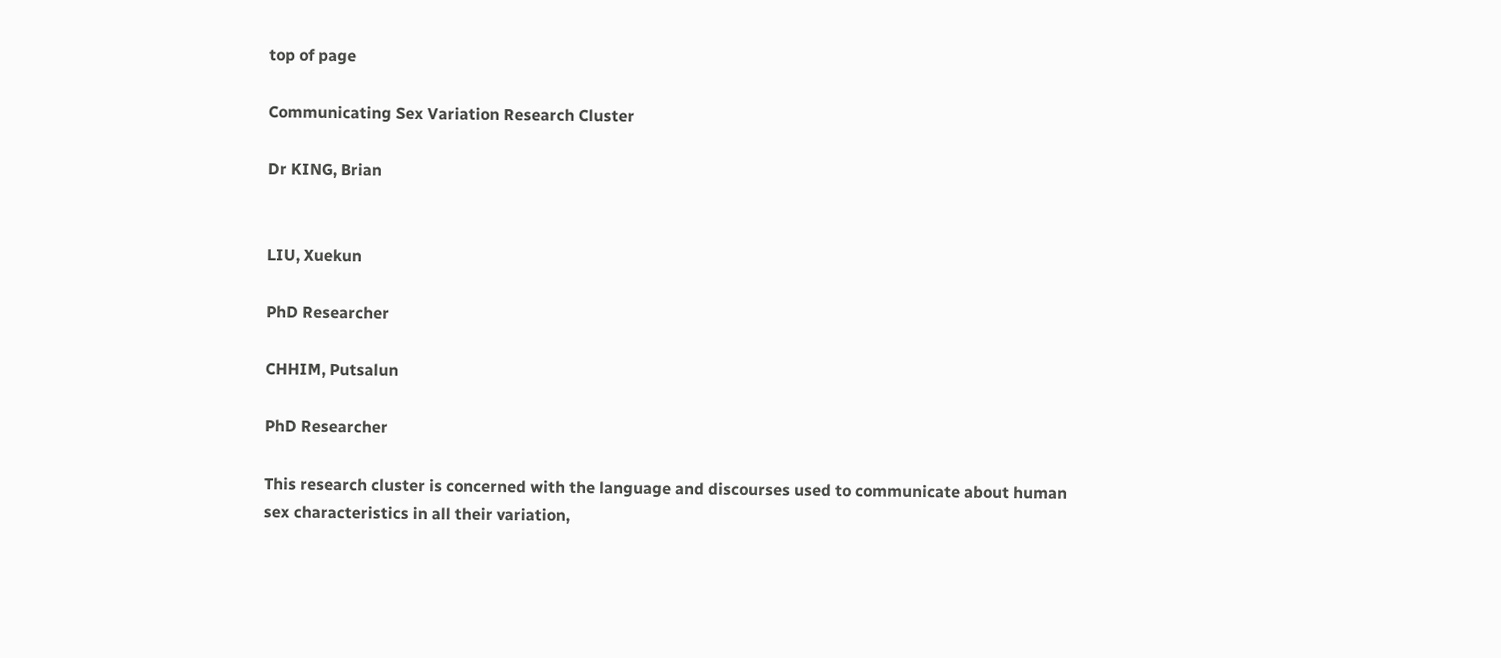top of page

Communicating Sex Variation Research Cluster

Dr KING, Brian


LIU, Xuekun

PhD Researcher

CHHIM, Putsalun

PhD Researcher

This research cluster is concerned with the language and discourses used to communicate about human sex characteristics in all their variation,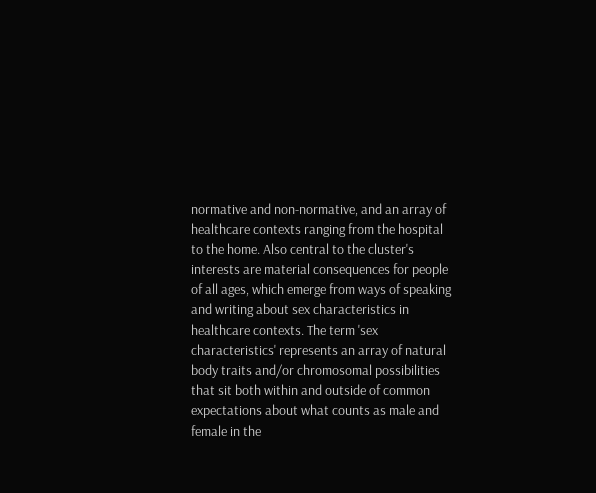normative and non-normative, and an array of healthcare contexts ranging from the hospital to the home. Also central to the cluster's interests are material consequences for people of all ages, which emerge from ways of speaking and writing about sex characteristics in healthcare contexts. The term 'sex characteristics' represents an array of natural body traits and/or chromosomal possibilities that sit both within and outside of common expectations about what counts as male and female in the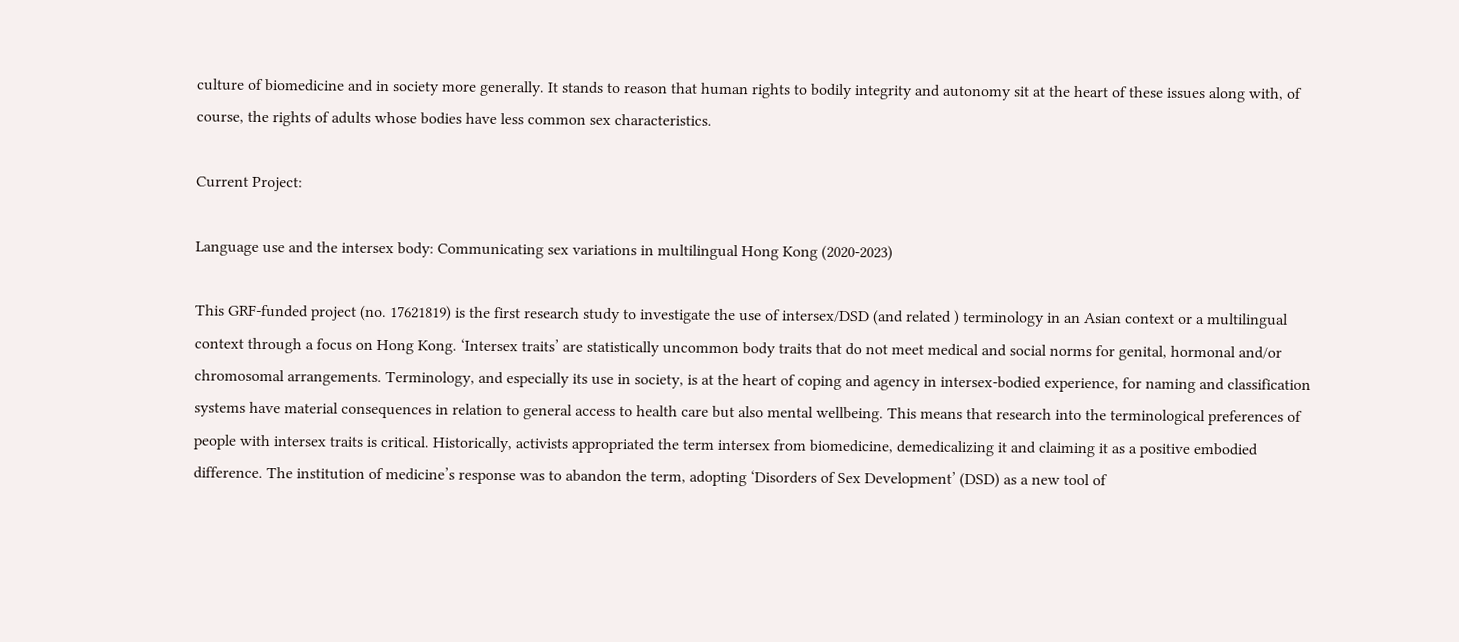culture of biomedicine and in society more generally. It stands to reason that human rights to bodily integrity and autonomy sit at the heart of these issues along with, of course, the rights of adults whose bodies have less common sex characteristics.

Current Project:

Language use and the intersex body: Communicating sex variations in multilingual Hong Kong (2020-2023)

This GRF-funded project (no. 17621819) is the first research study to investigate the use of intersex/DSD (and related ) terminology in an Asian context or a multilingual context through a focus on Hong Kong. ‘Intersex traits’ are statistically uncommon body traits that do not meet medical and social norms for genital, hormonal and/or chromosomal arrangements. Terminology, and especially its use in society, is at the heart of coping and agency in intersex-bodied experience, for naming and classification systems have material consequences in relation to general access to health care but also mental wellbeing. This means that research into the terminological preferences of people with intersex traits is critical. Historically, activists appropriated the term intersex from biomedicine, demedicalizing it and claiming it as a positive embodied difference. The institution of medicine’s response was to abandon the term, adopting ‘Disorders of Sex Development’ (DSD) as a new tool of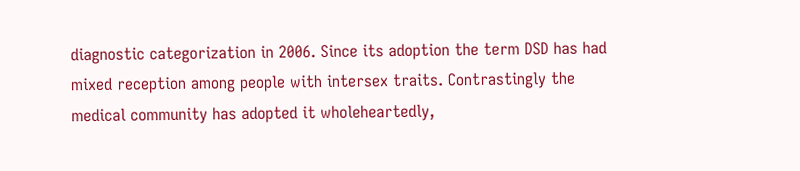diagnostic categorization in 2006. Since its adoption the term DSD has had mixed reception among people with intersex traits. Contrastingly the medical community has adopted it wholeheartedly,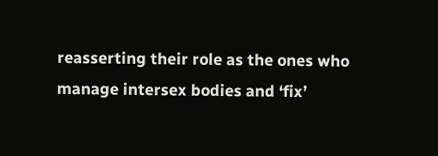reasserting their role as the ones who manage intersex bodies and ‘fix’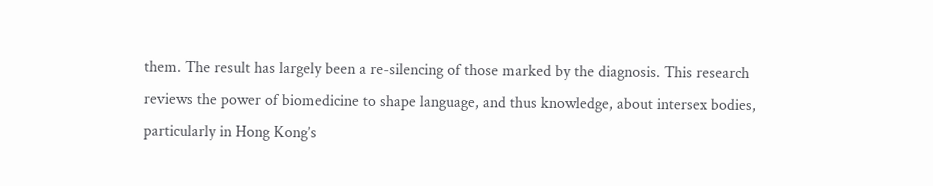them. The result has largely been a re-silencing of those marked by the diagnosis. This research reviews the power of biomedicine to shape language, and thus knowledge, about intersex bodies, particularly in Hong Kong’s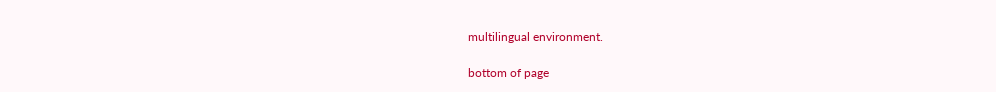multilingual environment.

bottom of page